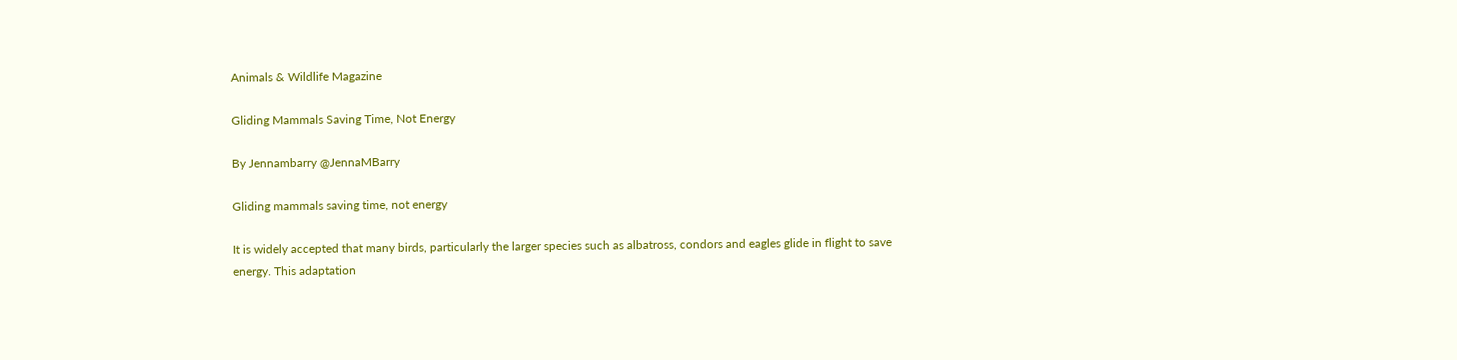Animals & Wildlife Magazine

Gliding Mammals Saving Time, Not Energy

By Jennambarry @JennaMBarry

Gliding mammals saving time, not energy

It is widely accepted that many birds, particularly the larger species such as albatross, condors and eagles glide in flight to save energy. This adaptation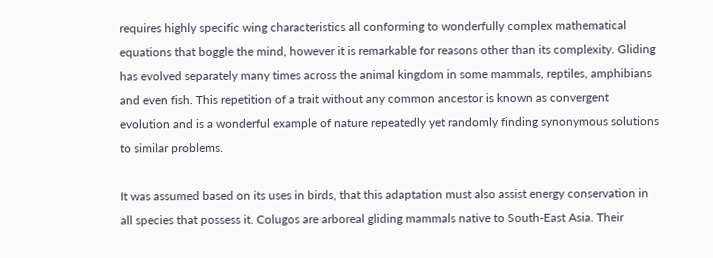requires highly specific wing characteristics all conforming to wonderfully complex mathematical equations that boggle the mind, however it is remarkable for reasons other than its complexity. Gliding has evolved separately many times across the animal kingdom in some mammals, reptiles, amphibians and even fish. This repetition of a trait without any common ancestor is known as convergent evolution and is a wonderful example of nature repeatedly yet randomly finding synonymous solutions to similar problems.

It was assumed based on its uses in birds, that this adaptation must also assist energy conservation in all species that possess it. Colugos are arboreal gliding mammals native to South-East Asia. Their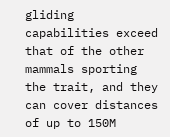gliding capabilities exceed that of the other mammals sporting the trait, and they can cover distances of up to 150M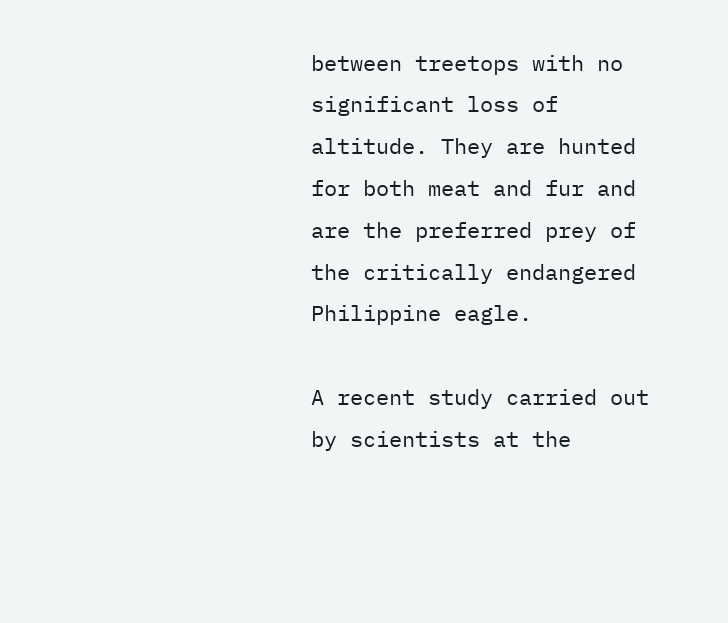between treetops with no significant loss of altitude. They are hunted for both meat and fur and are the preferred prey of the critically endangered Philippine eagle.

A recent study carried out by scientists at the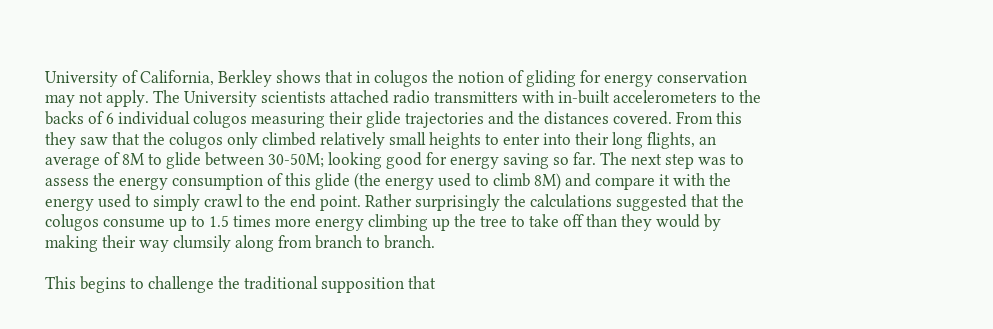University of California, Berkley shows that in colugos the notion of gliding for energy conservation may not apply. The University scientists attached radio transmitters with in-built accelerometers to the backs of 6 individual colugos measuring their glide trajectories and the distances covered. From this they saw that the colugos only climbed relatively small heights to enter into their long flights, an average of 8M to glide between 30-50M; looking good for energy saving so far. The next step was to assess the energy consumption of this glide (the energy used to climb 8M) and compare it with the energy used to simply crawl to the end point. Rather surprisingly the calculations suggested that the colugos consume up to 1.5 times more energy climbing up the tree to take off than they would by making their way clumsily along from branch to branch.

This begins to challenge the traditional supposition that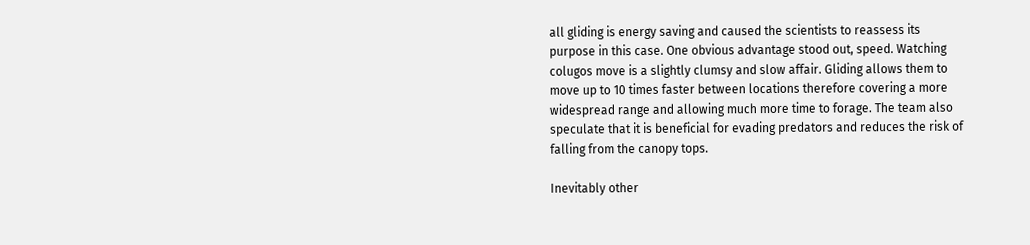all gliding is energy saving and caused the scientists to reassess its purpose in this case. One obvious advantage stood out, speed. Watching colugos move is a slightly clumsy and slow affair. Gliding allows them to move up to 10 times faster between locations therefore covering a more widespread range and allowing much more time to forage. The team also speculate that it is beneficial for evading predators and reduces the risk of falling from the canopy tops.

Inevitably other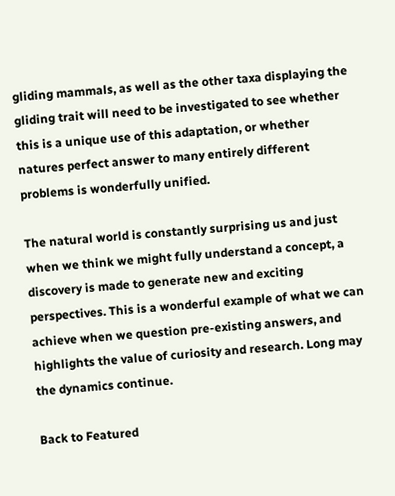gliding mammals, as well as the other taxa displaying the gliding trait will need to be investigated to see whether this is a unique use of this adaptation, or whether natures perfect answer to many entirely different problems is wonderfully unified.

The natural world is constantly surprising us and just when we think we might fully understand a concept, a discovery is made to generate new and exciting perspectives. This is a wonderful example of what we can achieve when we question pre-existing answers, and highlights the value of curiosity and research. Long may the dynamics continue.

Back to Featured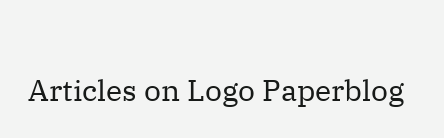Articles on Logo Paperblog